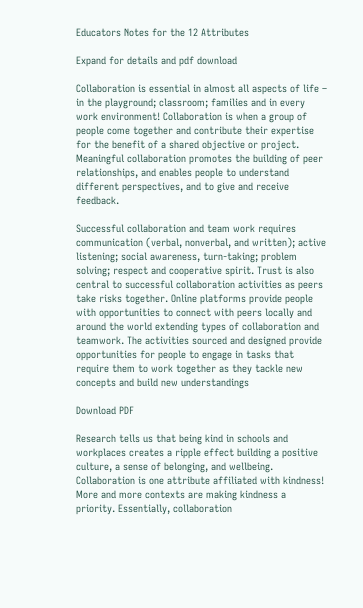Educators Notes for the 12 Attributes

Expand for details and pdf download

Collaboration is essential in almost all aspects of life – in the playground; classroom; families and in every work environment! Collaboration is when a group of people come together and contribute their expertise for the benefit of a shared objective or project. Meaningful collaboration promotes the building of peer relationships, and enables people to understand different perspectives, and to give and receive feedback.

Successful collaboration and team work requires communication (verbal, nonverbal, and written); active listening; social awareness, turn-taking; problem solving; respect and cooperative spirit. Trust is also central to successful collaboration activities as peers take risks together. Online platforms provide people with opportunities to connect with peers locally and around the world extending types of collaboration and teamwork. The activities sourced and designed provide opportunities for people to engage in tasks that require them to work together as they tackle new concepts and build new understandings

Download PDF

Research tells us that being kind in schools and workplaces creates a ripple effect building a positive culture, a sense of belonging, and wellbeing. Collaboration is one attribute affiliated with kindness! More and more contexts are making kindness a priority. Essentially, collaboration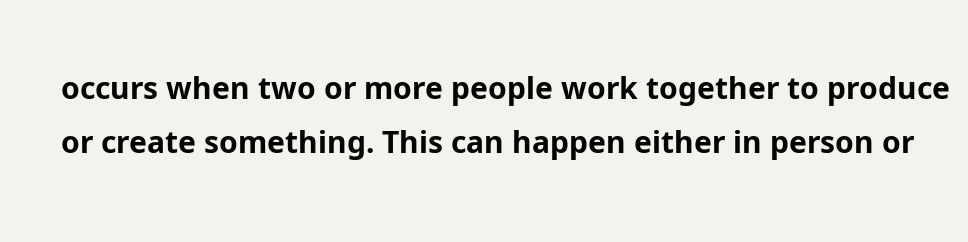occurs when two or more people work together to produce or create something. This can happen either in person or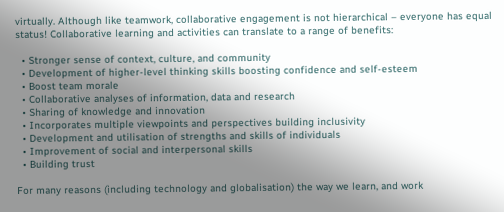virtually. Although like teamwork, collaborative engagement is not hierarchical – everyone has equal status! Collaborative learning and activities can translate to a range of benefits:

  • Stronger sense of context, culture, and community
  • Development of higher-level thinking skills boosting confidence and self-esteem
  • Boost team morale
  • Collaborative analyses of information, data and research
  • Sharing of knowledge and innovation
  • Incorporates multiple viewpoints and perspectives building inclusivity
  • Development and utilisation of strengths and skills of individuals
  • Improvement of social and interpersonal skills
  • Building trust

For many reasons (including technology and globalisation) the way we learn, and work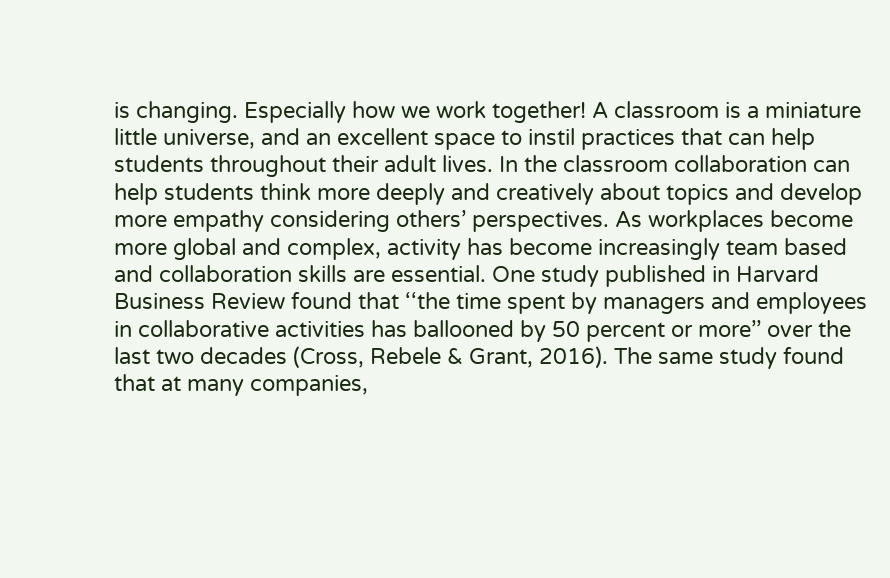is changing. Especially how we work together! A classroom is a miniature little universe, and an excellent space to instil practices that can help students throughout their adult lives. In the classroom collaboration can help students think more deeply and creatively about topics and develop more empathy considering others’ perspectives. As workplaces become more global and complex, activity has become increasingly team based and collaboration skills are essential. One study published in Harvard Business Review found that ‘‘the time spent by managers and employees in collaborative activities has ballooned by 50 percent or more’’ over the last two decades (Cross, Rebele & Grant, 2016). The same study found that at many companies,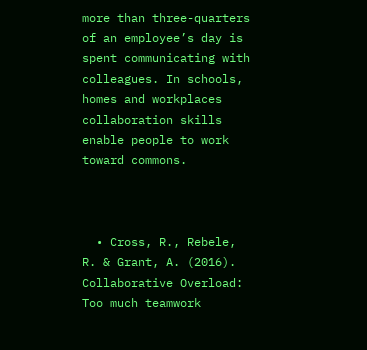more than three-quarters of an employee’s day is spent communicating with colleagues. In schools, homes and workplaces collaboration skills enable people to work toward commons.



  • Cross, R., Rebele, R. & Grant, A. (2016). Collaborative Overload: Too much teamwork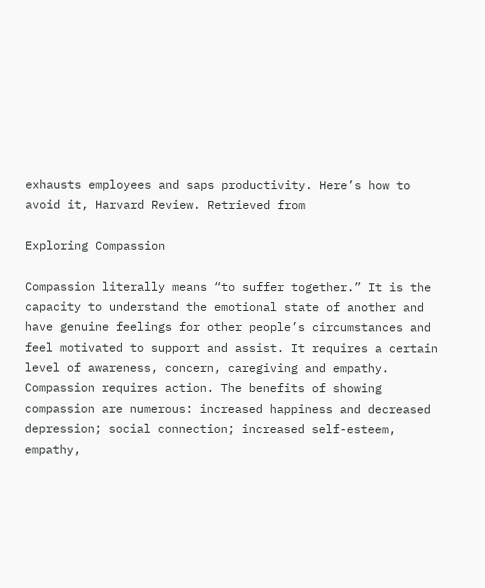exhausts employees and saps productivity. Here’s how to avoid it, Harvard Review. Retrieved from

Exploring Compassion

Compassion literally means “to suffer together.” It is the capacity to understand the emotional state of another and have genuine feelings for other people’s circumstances and feel motivated to support and assist. It requires a certain level of awareness, concern, caregiving and empathy. Compassion requires action. The benefits of showing compassion are numerous: increased happiness and decreased depression; social connection; increased self-esteem, empathy,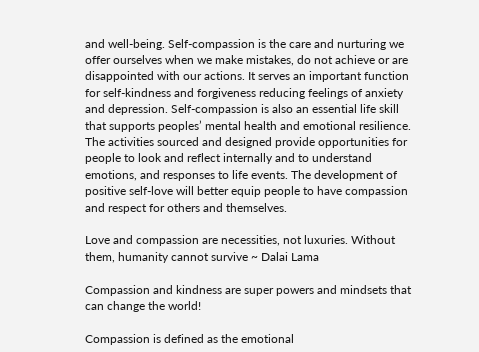and well-being. Self-compassion is the care and nurturing we offer ourselves when we make mistakes, do not achieve or are disappointed with our actions. It serves an important function for self-kindness and forgiveness reducing feelings of anxiety and depression. Self-compassion is also an essential life skill that supports peoples’ mental health and emotional resilience. The activities sourced and designed provide opportunities for people to look and reflect internally and to understand emotions, and responses to life events. The development of positive self-love will better equip people to have compassion and respect for others and themselves.

Love and compassion are necessities, not luxuries. Without them, humanity cannot survive ~ Dalai Lama

Compassion and kindness are super powers and mindsets that can change the world!

Compassion is defined as the emotional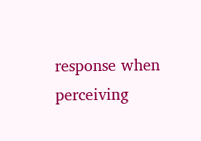response when perceiving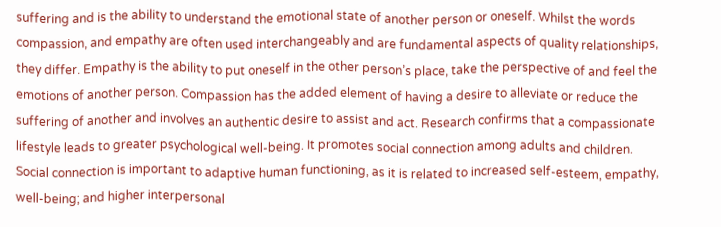suffering and is the ability to understand the emotional state of another person or oneself. Whilst the words compassion, and empathy are often used interchangeably and are fundamental aspects of quality relationships, they differ. Empathy is the ability to put oneself in the other person’s place, take the perspective of and feel the emotions of another person. Compassion has the added element of having a desire to alleviate or reduce the suffering of another and involves an authentic desire to assist and act. Research confirms that a compassionate lifestyle leads to greater psychological well-being. It promotes social connection among adults and children. Social connection is important to adaptive human functioning, as it is related to increased self-esteem, empathy, well-being; and higher interpersonal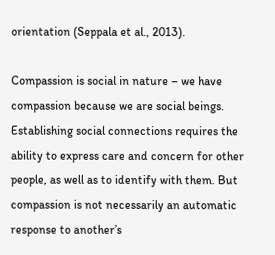orientation (Seppala et al., 2013).

Compassion is social in nature – we have compassion because we are social beings. Establishing social connections requires the ability to express care and concern for other people, as well as to identify with them. But compassion is not necessarily an automatic response to another’s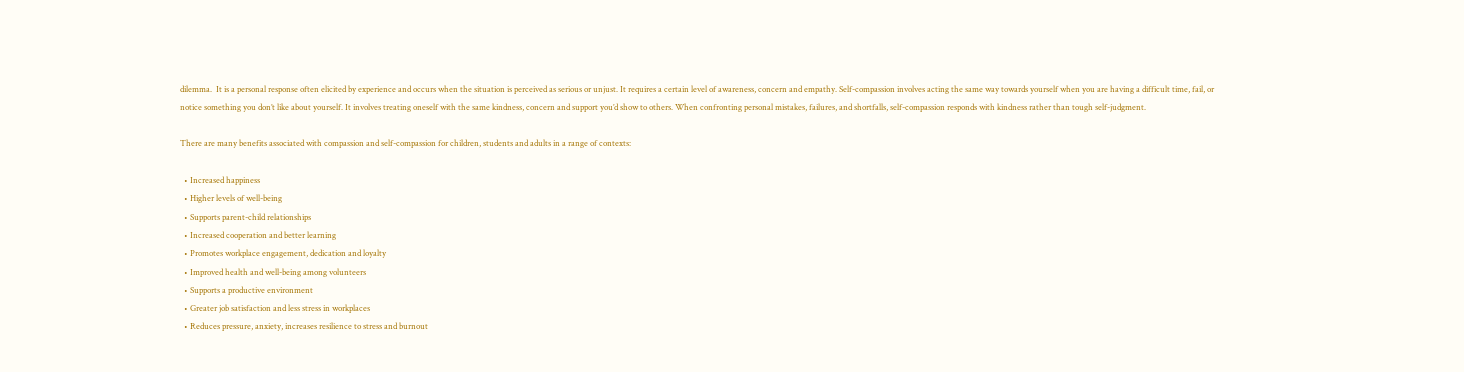dilemma.  It is a personal response often elicited by experience and occurs when the situation is perceived as serious or unjust. It requires a certain level of awareness, concern and empathy. Self-compassion involves acting the same way towards yourself when you are having a difficult time, fail, or notice something you don’t like about yourself. It involves treating oneself with the same kindness, concern and support you’d show to others. When confronting personal mistakes, failures, and shortfalls, self-compassion responds with kindness rather than tough self-judgment.

There are many benefits associated with compassion and self-compassion for children, students and adults in a range of contexts:

  • Increased happiness
  • Higher levels of well-being
  • Supports parent-child relationships
  • Increased cooperation and better learning
  • Promotes workplace engagement, dedication and loyalty
  • Improved health and well-being among volunteers
  • Supports a productive environment
  • Greater job satisfaction and less stress in workplaces
  • Reduces pressure, anxiety, increases resilience to stress and burnout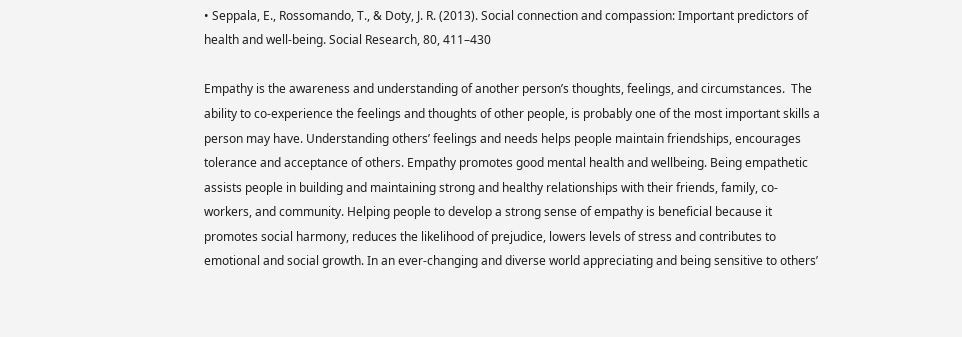• Seppala, E., Rossomando, T., & Doty, J. R. (2013). Social connection and compassion: Important predictors of health and well-being. Social Research, 80, 411–430

Empathy is the awareness and understanding of another person’s thoughts, feelings, and circumstances.  The ability to co-experience the feelings and thoughts of other people, is probably one of the most important skills a person may have. Understanding others’ feelings and needs helps people maintain friendships, encourages tolerance and acceptance of others. Empathy promotes good mental health and wellbeing. Being empathetic assists people in building and maintaining strong and healthy relationships with their friends, family, co-workers, and community. Helping people to develop a strong sense of empathy is beneficial because it promotes social harmony, reduces the likelihood of prejudice, lowers levels of stress and contributes to emotional and social growth. In an ever-changing and diverse world appreciating and being sensitive to others’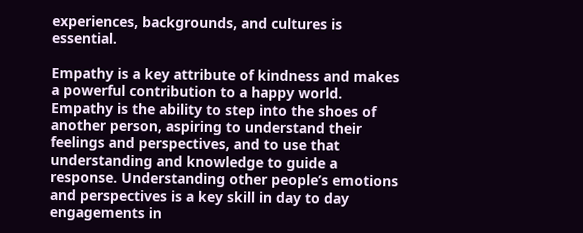experiences, backgrounds, and cultures is essential.

Empathy is a key attribute of kindness and makes a powerful contribution to a happy world. Empathy is the ability to step into the shoes of another person, aspiring to understand their feelings and perspectives, and to use that understanding and knowledge to guide a response. Understanding other people’s emotions and perspectives is a key skill in day to day engagements in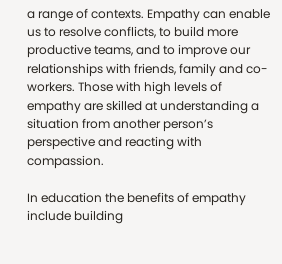a range of contexts. Empathy can enable us to resolve conflicts, to build more productive teams, and to improve our relationships with friends, family and co-workers. Those with high levels of empathy are skilled at understanding a situation from another person’s perspective and reacting with compassion.

In education the benefits of empathy include building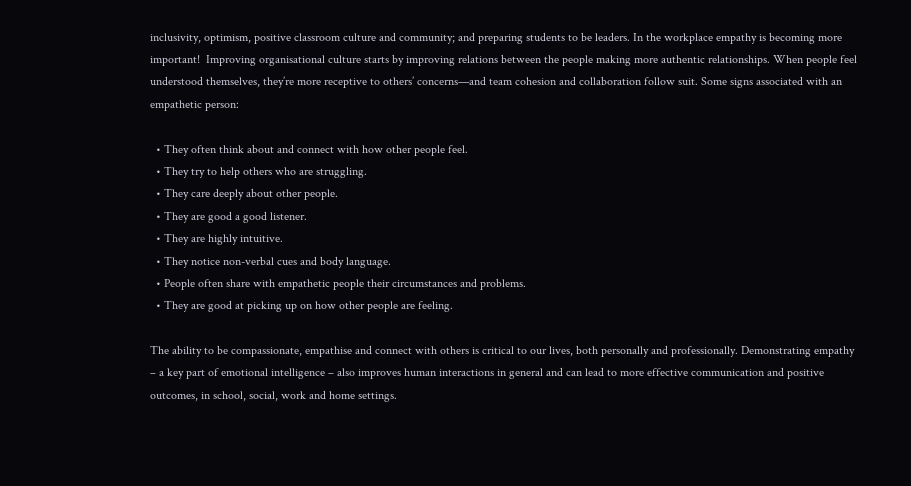inclusivity, optimism, positive classroom culture and community; and preparing students to be leaders. In the workplace empathy is becoming more important!  Improving organisational culture starts by improving relations between the people making more authentic relationships. When people feel understood themselves, they’re more receptive to others’ concerns—and team cohesion and collaboration follow suit. Some signs associated with an empathetic person:

  • They often think about and connect with how other people feel.
  • They try to help others who are struggling.
  • They care deeply about other people.
  • They are good a good listener.
  • They are highly intuitive.
  • They notice non-verbal cues and body language.
  • People often share with empathetic people their circumstances and problems.
  • They are good at picking up on how other people are feeling.

The ability to be compassionate, empathise and connect with others is critical to our lives, both personally and professionally. Demonstrating empathy – a key part of emotional intelligence – also improves human interactions in general and can lead to more effective communication and positive outcomes, in school, social, work and home settings.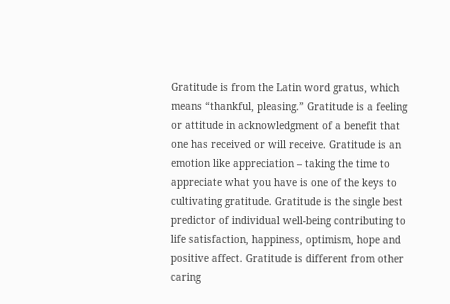Gratitude is from the Latin word gratus, which means “thankful, pleasing.” Gratitude is a feeling or attitude in acknowledgment of a benefit that one has received or will receive. Gratitude is an emotion like appreciation – taking the time to appreciate what you have is one of the keys to cultivating gratitude. Gratitude is the single best predictor of individual well-being contributing to life satisfaction, happiness, optimism, hope and positive affect. Gratitude is different from other caring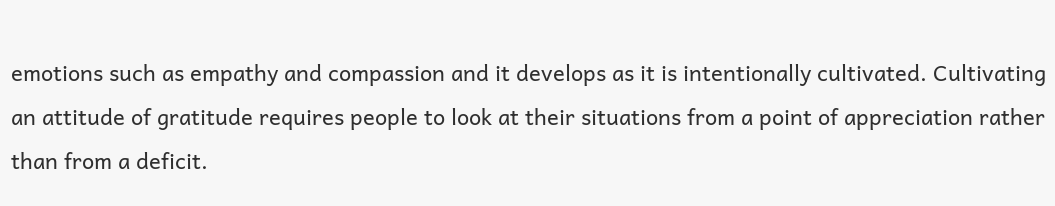emotions such as empathy and compassion and it develops as it is intentionally cultivated. Cultivating an attitude of gratitude requires people to look at their situations from a point of appreciation rather than from a deficit.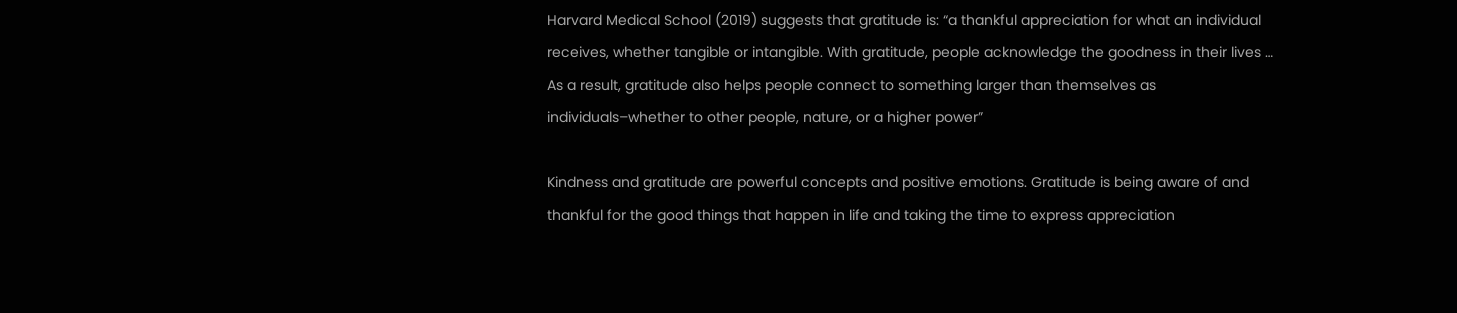Harvard Medical School (2019) suggests that gratitude is: “a thankful appreciation for what an individual receives, whether tangible or intangible. With gratitude, people acknowledge the goodness in their lives … As a result, gratitude also helps people connect to something larger than themselves as individuals–whether to other people, nature, or a higher power”

Kindness and gratitude are powerful concepts and positive emotions. Gratitude is being aware of and thankful for the good things that happen in life and taking the time to express appreciation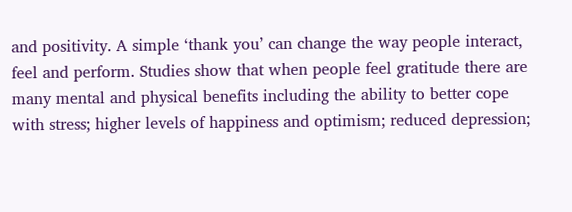and positivity. A simple ‘thank you’ can change the way people interact, feel and perform. Studies show that when people feel gratitude there are many mental and physical benefits including the ability to better cope with stress; higher levels of happiness and optimism; reduced depression;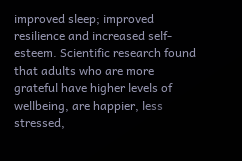improved sleep; improved resilience and increased self-esteem. Scientific research found that adults who are more grateful have higher levels of wellbeing, are happier, less stressed,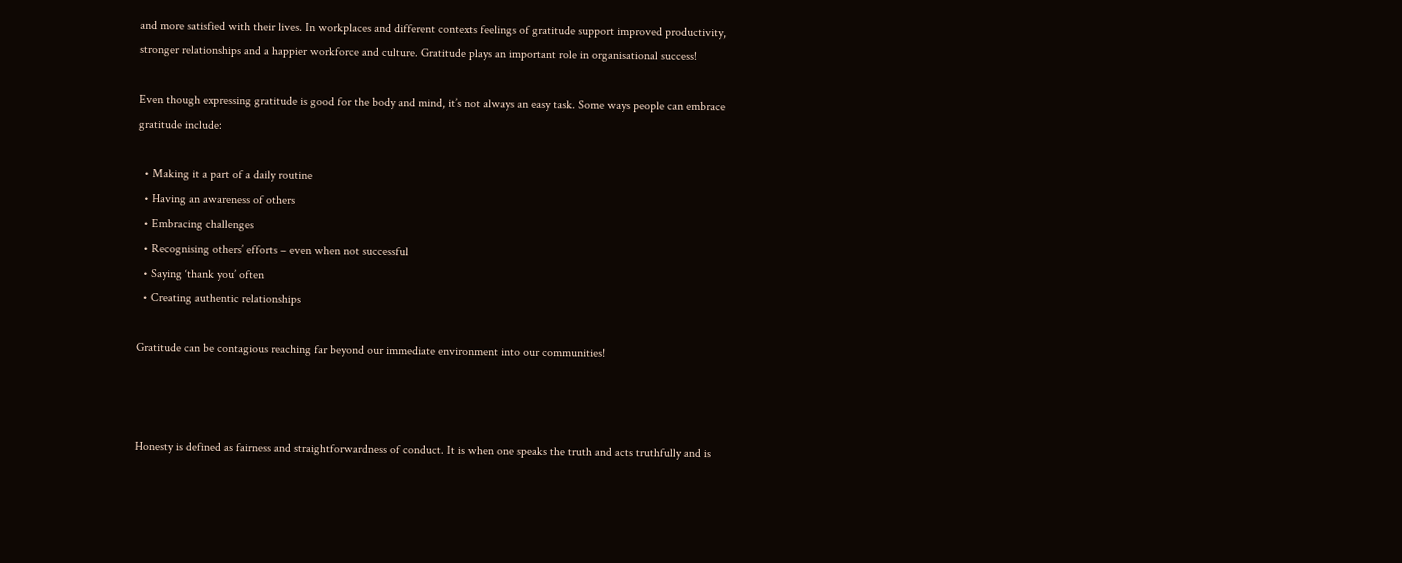and more satisfied with their lives. In workplaces and different contexts feelings of gratitude support improved productivity, stronger relationships and a happier workforce and culture. Gratitude plays an important role in organisational success!

Even though expressing gratitude is good for the body and mind, it’s not always an easy task. Some ways people can embrace gratitude include:

  • Making it a part of a daily routine
  • Having an awareness of others
  • Embracing challenges
  • Recognising others’ efforts – even when not successful
  • Saying ‘thank you’ often
  • Creating authentic relationships

Gratitude can be contagious reaching far beyond our immediate environment into our communities!



Honesty is defined as fairness and straightforwardness of conduct. It is when one speaks the truth and acts truthfully and is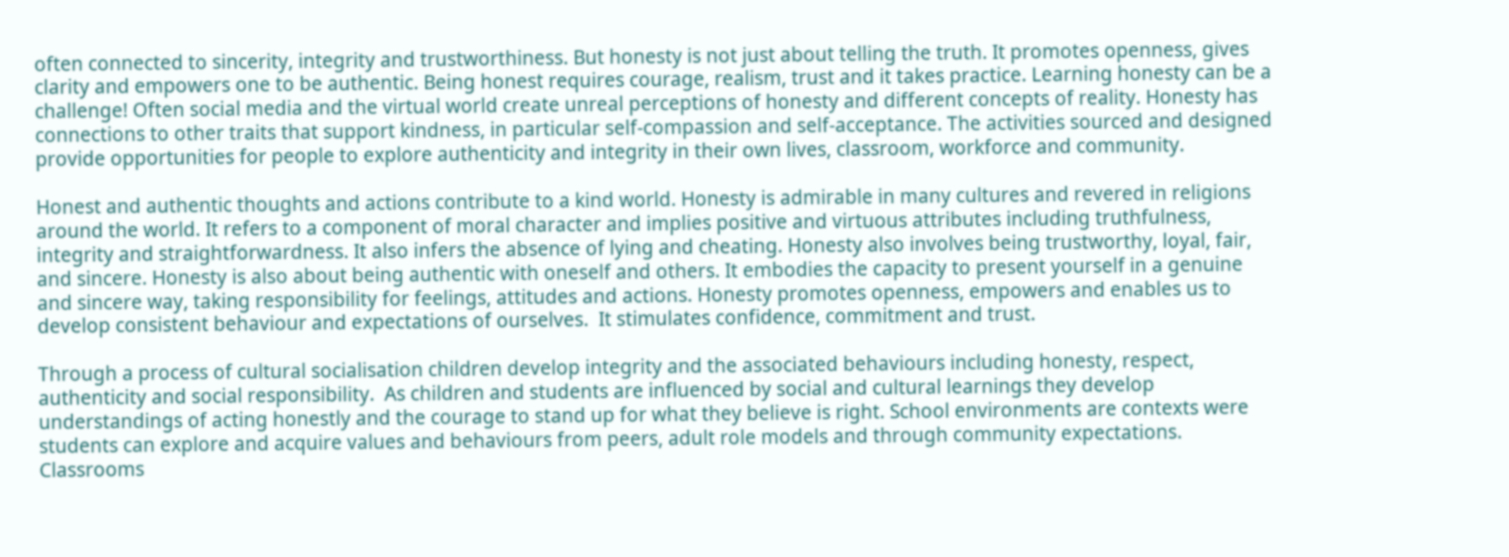often connected to sincerity, integrity and trustworthiness. But honesty is not just about telling the truth. It promotes openness, gives clarity and empowers one to be authentic. Being honest requires courage, realism, trust and it takes practice. Learning honesty can be a challenge! Often social media and the virtual world create unreal perceptions of honesty and different concepts of reality. Honesty has connections to other traits that support kindness, in particular self-compassion and self-acceptance. The activities sourced and designed provide opportunities for people to explore authenticity and integrity in their own lives, classroom, workforce and community.

Honest and authentic thoughts and actions contribute to a kind world. Honesty is admirable in many cultures and revered in religions around the world. It refers to a component of moral character and implies positive and virtuous attributes including truthfulness, integrity and straightforwardness. It also infers the absence of lying and cheating. Honesty also involves being trustworthy, loyal, fair, and sincere. Honesty is also about being authentic with oneself and others. It embodies the capacity to present yourself in a genuine and sincere way, taking responsibility for feelings, attitudes and actions. Honesty promotes openness, empowers and enables us to develop consistent behaviour and expectations of ourselves.  It stimulates confidence, commitment and trust.

Through a process of cultural socialisation children develop integrity and the associated behaviours including honesty, respect, authenticity and social responsibility.  As children and students are influenced by social and cultural learnings they develop understandings of acting honestly and the courage to stand up for what they believe is right. School environments are contexts were students can explore and acquire values and behaviours from peers, adult role models and through community expectations. Classrooms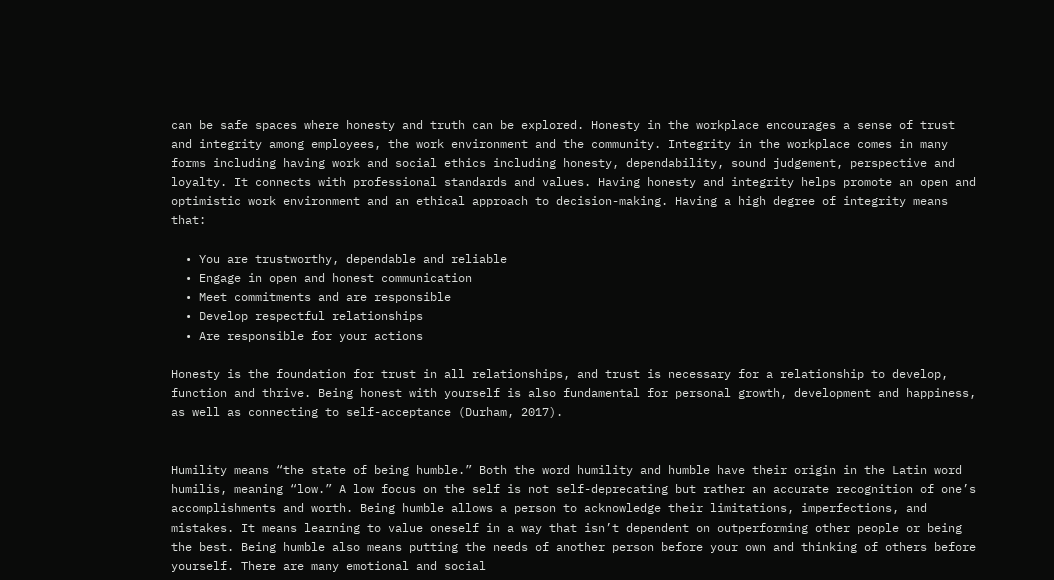can be safe spaces where honesty and truth can be explored. Honesty in the workplace encourages a sense of trust and integrity among employees, the work environment and the community. Integrity in the workplace comes in many forms including having work and social ethics including honesty, dependability, sound judgement, perspective and loyalty. It connects with professional standards and values. Having honesty and integrity helps promote an open and optimistic work environment and an ethical approach to decision-making. Having a high degree of integrity means that:

  • You are trustworthy, dependable and reliable
  • Engage in open and honest communication
  • Meet commitments and are responsible
  • Develop respectful relationships
  • Are responsible for your actions

Honesty is the foundation for trust in all relationships, and trust is necessary for a relationship to develop, function and thrive. Being honest with yourself is also fundamental for personal growth, development and happiness, as well as connecting to self-acceptance (Durham, 2017).


Humility means “the state of being humble.” Both the word humility and humble have their origin in the Latin word humilis, meaning “low.” A low focus on the self is not self-deprecating but rather an accurate recognition of one’s accomplishments and worth. Being humble allows a person to acknowledge their limitations, imperfections, and mistakes. It means learning to value oneself in a way that isn’t dependent on outperforming other people or being the best. Being humble also means putting the needs of another person before your own and thinking of others before yourself. There are many emotional and social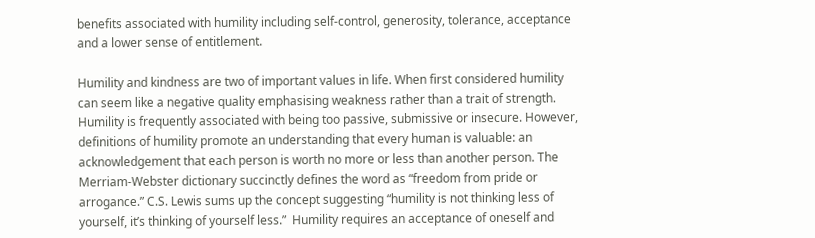benefits associated with humility including self-control, generosity, tolerance, acceptance and a lower sense of entitlement.

Humility and kindness are two of important values in life. When first considered humility can seem like a negative quality emphasising weakness rather than a trait of strength. Humility is frequently associated with being too passive, submissive or insecure. However, definitions of humility promote an understanding that every human is valuable: an acknowledgement that each person is worth no more or less than another person. The Merriam-Webster dictionary succinctly defines the word as “freedom from pride or arrogance.” C.S. Lewis sums up the concept suggesting “humility is not thinking less of yourself, it’s thinking of yourself less.”  Humility requires an acceptance of oneself and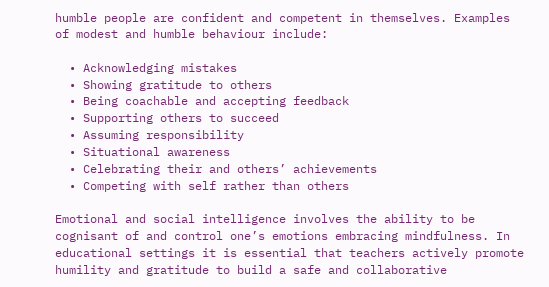humble people are confident and competent in themselves. Examples of modest and humble behaviour include:

  • Acknowledging mistakes
  • Showing gratitude to others
  • Being coachable and accepting feedback
  • Supporting others to succeed
  • Assuming responsibility
  • Situational awareness
  • Celebrating their and others’ achievements
  • Competing with self rather than others

Emotional and social intelligence involves the ability to be cognisant of and control one’s emotions embracing mindfulness. In educational settings it is essential that teachers actively promote humility and gratitude to build a safe and collaborative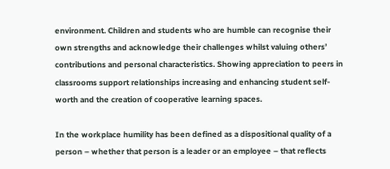environment. Children and students who are humble can recognise their own strengths and acknowledge their challenges whilst valuing others’ contributions and personal characteristics. Showing appreciation to peers in classrooms support relationships increasing and enhancing student self-worth and the creation of cooperative learning spaces.

In the workplace humility has been defined as a dispositional quality of a person – whether that person is a leader or an employee – that reflects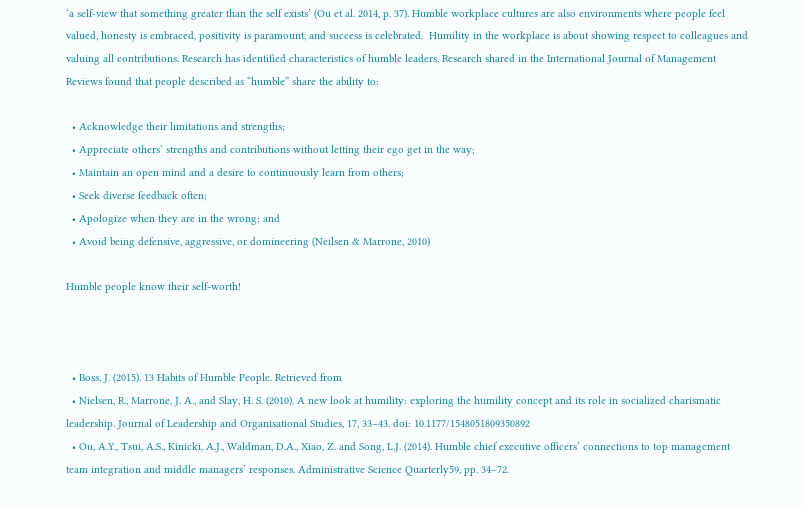‘a self‐view that something greater than the self exists’ (Ou et al. 2014, p. 37). Humble workplace cultures are also environments where people feel valued, honesty is embraced, positivity is paramount, and success is celebrated.  Humility in the workplace is about showing respect to colleagues and valuing all contributions. Research has identified characteristics of humble leaders. Research shared in the International Journal of Management Reviews found that people described as “humble” share the ability to:

  • Acknowledge their limitations and strengths;
  • Appreciate others’ strengths and contributions without letting their ego get in the way;
  • Maintain an open mind and a desire to continuously learn from others;
  • Seek diverse feedback often;
  • Apologize when they are in the wrong; and
  • Avoid being defensive, aggressive, or domineering (Neilsen & Marrone, 2010)

Humble people know their self-worth!



  • Boss, J. (2015). 13 Habits of Humble People. Retrieved from
  • Nielsen, R., Marrone, J. A., and Slay, H. S. (2010). A new look at humility: exploring the humility concept and its role in socialized charismatic leadership. Journal of Leadership and Organisational Studies, 17, 33–43. doi: 10.1177/1548051809350892
  • Ou, A.Y., Tsui, A.S., Kinicki, A.J., Waldman, D.A., Xiao, Z. and Song, L.J. (2014). Humble chief executive officers’ connections to top management team integration and middle managers’ responses. Administrative Science Quarterly59, pp. 34–72.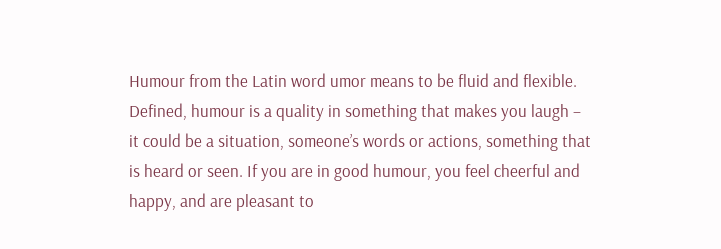Humour from the Latin word umor means to be fluid and flexible. Defined, humour is a quality in something that makes you laugh – it could be a situation, someone’s words or actions, something that is heard or seen. If you are in good humour, you feel cheerful and happy, and are pleasant to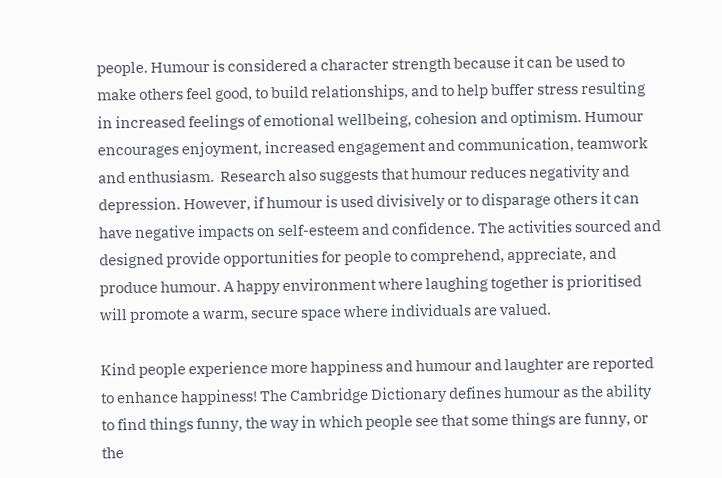people. Humour is considered a character strength because it can be used to make others feel good, to build relationships, and to help buffer stress resulting in increased feelings of emotional wellbeing, cohesion and optimism. Humour encourages enjoyment, increased engagement and communication, teamwork and enthusiasm.  Research also suggests that humour reduces negativity and depression. However, if humour is used divisively or to disparage others it can have negative impacts on self-esteem and confidence. The activities sourced and designed provide opportunities for people to comprehend, appreciate, and produce humour. A happy environment where laughing together is prioritised will promote a warm, secure space where individuals are valued.

Kind people experience more happiness and humour and laughter are reported to enhance happiness! The Cambridge Dictionary defines humour as the ability to find things funny, the way in which people see that some things are funny, or the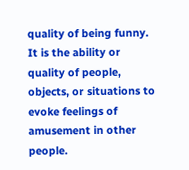quality of being funny. It is the ability or quality of people, objects, or situations to evoke feelings of amusement in other people.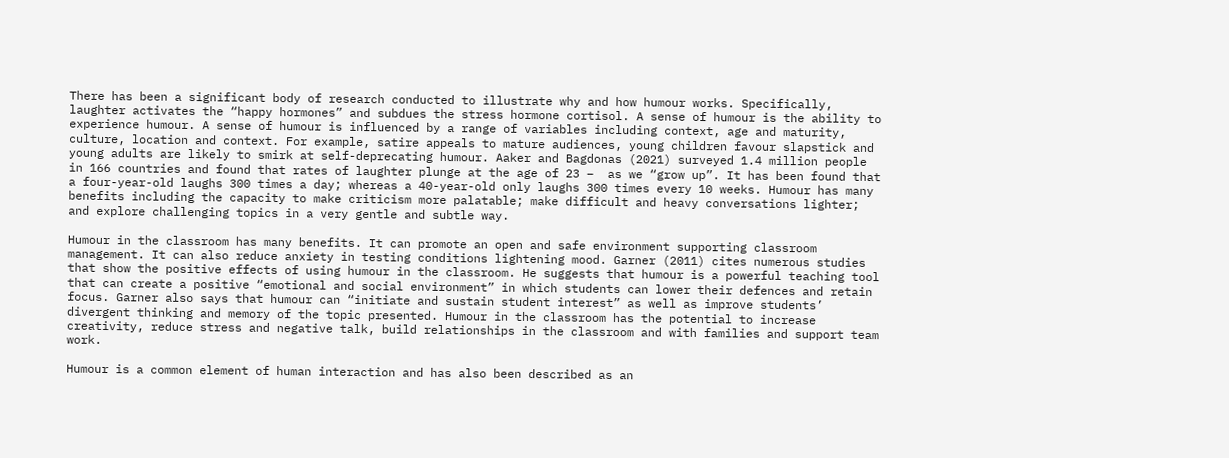There has been a significant body of research conducted to illustrate why and how humour works. Specifically, laughter activates the “happy hormones” and subdues the stress hormone cortisol. A sense of humour is the ability to experience humour. A sense of humour is influenced by a range of variables including context, age and maturity, culture, location and context. For example, satire appeals to mature audiences, young children favour slapstick and young adults are likely to smirk at self-deprecating humour. Aaker and Bagdonas (2021) surveyed 1.4 million people in 166 countries and found that rates of laughter plunge at the age of 23 –  as we “grow up”. It has been found that a four-year-old laughs 300 times a day; whereas a 40-year-old only laughs 300 times every 10 weeks. Humour has many benefits including the capacity to make criticism more palatable; make difficult and heavy conversations lighter; and explore challenging topics in a very gentle and subtle way.

Humour in the classroom has many benefits. It can promote an open and safe environment supporting classroom management. It can also reduce anxiety in testing conditions lightening mood. Garner (2011) cites numerous studies that show the positive effects of using humour in the classroom. He suggests that humour is a powerful teaching tool that can create a positive “emotional and social environment” in which students can lower their defences and retain focus. Garner also says that humour can “initiate and sustain student interest” as well as improve students’ divergent thinking and memory of the topic presented. Humour in the classroom has the potential to increase creativity, reduce stress and negative talk, build relationships in the classroom and with families and support team work.

Humour is a common element of human interaction and has also been described as an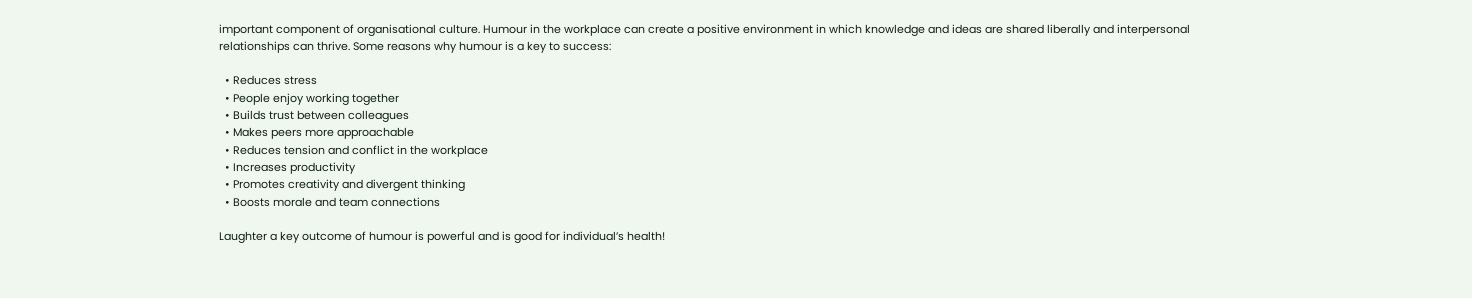important component of organisational culture. Humour in the workplace can create a positive environment in which knowledge and ideas are shared liberally and interpersonal relationships can thrive. Some reasons why humour is a key to success:

  • Reduces stress
  • People enjoy working together
  • Builds trust between colleagues
  • Makes peers more approachable
  • Reduces tension and conflict in the workplace
  • Increases productivity
  • Promotes creativity and divergent thinking
  • Boosts morale and team connections

Laughter a key outcome of humour is powerful and is good for individual’s health!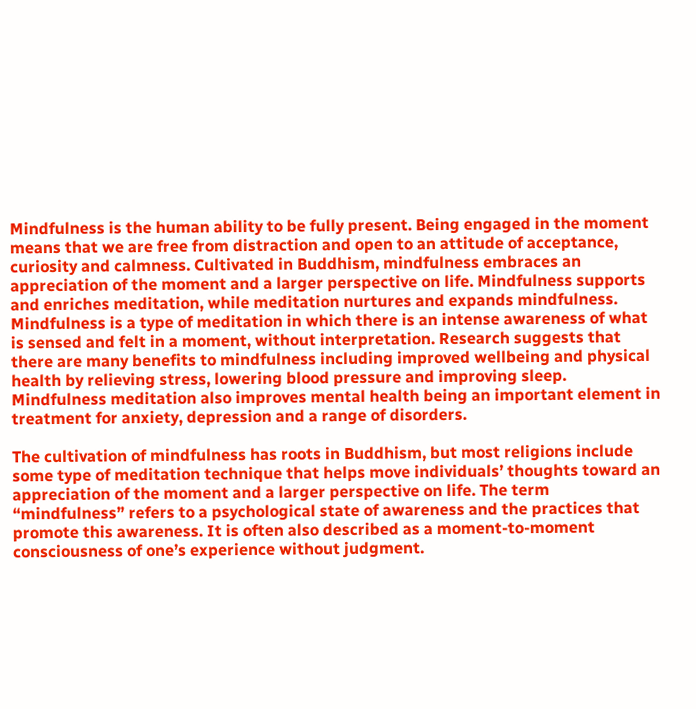Mindfulness is the human ability to be fully present. Being engaged in the moment means that we are free from distraction and open to an attitude of acceptance, curiosity and calmness. Cultivated in Buddhism, mindfulness embraces an appreciation of the moment and a larger perspective on life. Mindfulness supports and enriches meditation, while meditation nurtures and expands mindfulness. Mindfulness is a type of meditation in which there is an intense awareness of what is sensed and felt in a moment, without interpretation. Research suggests that there are many benefits to mindfulness including improved wellbeing and physical health by relieving stress, lowering blood pressure and improving sleep. Mindfulness meditation also improves mental health being an important element in treatment for anxiety, depression and a range of disorders.

The cultivation of mindfulness has roots in Buddhism, but most religions include some type of meditation technique that helps move individuals’ thoughts toward an appreciation of the moment and a larger perspective on life. The term “mindfulness” refers to a psychological state of awareness and the practices that promote this awareness. It is often also described as a moment-to-moment consciousness of one’s experience without judgment.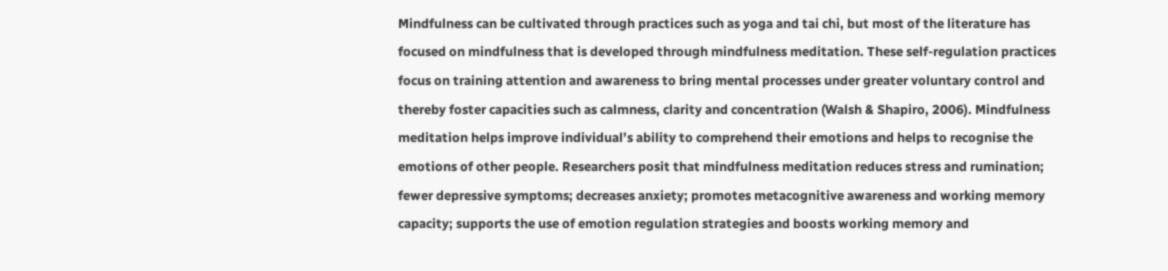Mindfulness can be cultivated through practices such as yoga and tai chi, but most of the literature has focused on mindfulness that is developed through mindfulness meditation. These self-regulation practices focus on training attention and awareness to bring mental processes under greater voluntary control and thereby foster capacities such as calmness, clarity and concentration (Walsh & Shapiro, 2006). Mindfulness meditation helps improve individual’s ability to comprehend their emotions and helps to recognise the emotions of other people. Researchers posit that mindfulness meditation reduces stress and rumination; fewer depressive symptoms; decreases anxiety; promotes metacognitive awareness and working memory capacity; supports the use of emotion regulation strategies and boosts working memory and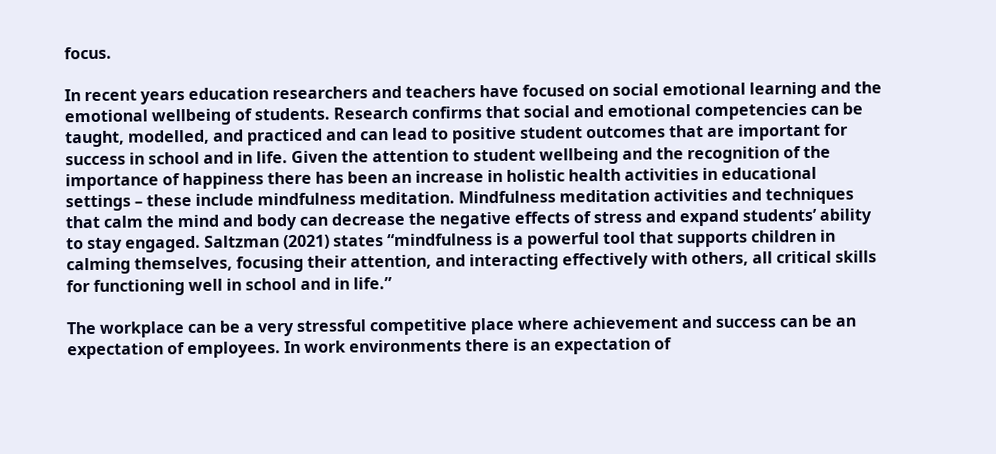focus.

In recent years education researchers and teachers have focused on social emotional learning and the emotional wellbeing of students. Research confirms that social and emotional competencies can be taught, modelled, and practiced and can lead to positive student outcomes that are important for success in school and in life. Given the attention to student wellbeing and the recognition of the importance of happiness there has been an increase in holistic health activities in educational settings – these include mindfulness meditation. Mindfulness meditation activities and techniques that calm the mind and body can decrease the negative effects of stress and expand students’ ability to stay engaged. Saltzman (2021) states “mindfulness is a powerful tool that supports children in calming themselves, focusing their attention, and interacting effectively with others, all critical skills for functioning well in school and in life.”

The workplace can be a very stressful competitive place where achievement and success can be an expectation of employees. In work environments there is an expectation of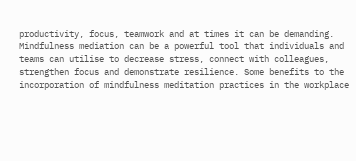productivity, focus, teamwork and at times it can be demanding. Mindfulness mediation can be a powerful tool that individuals and teams can utilise to decrease stress, connect with colleagues, strengthen focus and demonstrate resilience. Some benefits to the incorporation of mindfulness meditation practices in the workplace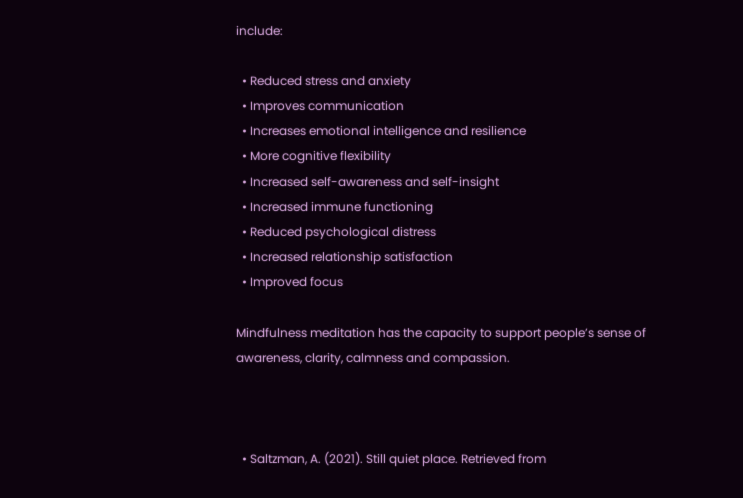include:

  • Reduced stress and anxiety
  • Improves communication
  • Increases emotional intelligence and resilience
  • More cognitive flexibility
  • Increased self-awareness and self-insight
  • Increased immune functioning
  • Reduced psychological distress
  • Increased relationship satisfaction
  • Improved focus

Mindfulness meditation has the capacity to support people’s sense of awareness, clarity, calmness and compassion.



  • Saltzman, A. (2021). Still quiet place. Retrieved from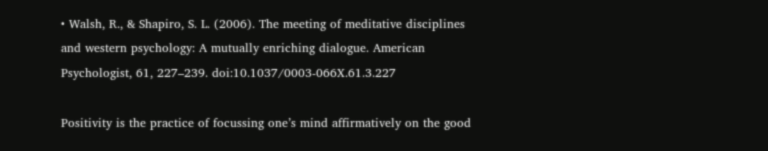• Walsh, R., & Shapiro, S. L. (2006). The meeting of meditative disciplines and western psychology: A mutually enriching dialogue. American Psychologist, 61, 227–239. doi:10.1037/0003-066X.61.3.227

Positivity is the practice of focussing one’s mind affirmatively on the good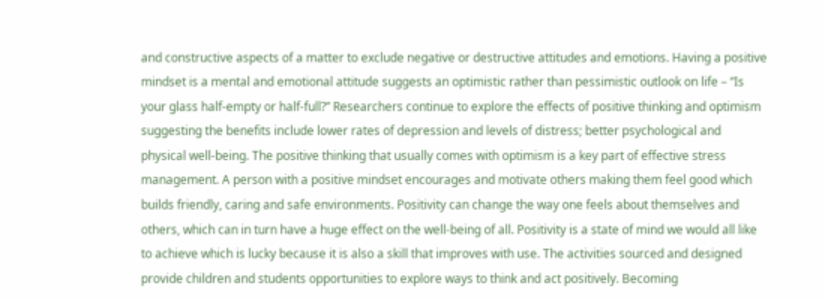and constructive aspects of a matter to exclude negative or destructive attitudes and emotions. Having a positive mindset is a mental and emotional attitude suggests an optimistic rather than pessimistic outlook on life – “Is your glass half-empty or half-full?” Researchers continue to explore the effects of positive thinking and optimism suggesting the benefits include lower rates of depression and levels of distress; better psychological and physical well-being. The positive thinking that usually comes with optimism is a key part of effective stress management. A person with a positive mindset encourages and motivate others making them feel good which builds friendly, caring and safe environments. Positivity can change the way one feels about themselves and others, which can in turn have a huge effect on the well-being of all. Positivity is a state of mind we would all like to achieve which is lucky because it is also a skill that improves with use. The activities sourced and designed provide children and students opportunities to explore ways to think and act positively. Becoming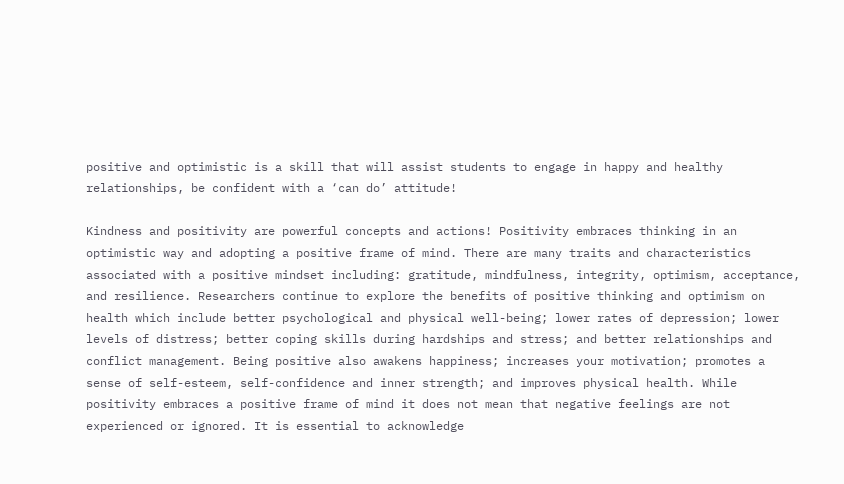positive and optimistic is a skill that will assist students to engage in happy and healthy relationships, be confident with a ‘can do’ attitude!

Kindness and positivity are powerful concepts and actions! Positivity embraces thinking in an optimistic way and adopting a positive frame of mind. There are many traits and characteristics associated with a positive mindset including: gratitude, mindfulness, integrity, optimism, acceptance, and resilience. Researchers continue to explore the benefits of positive thinking and optimism on health which include better psychological and physical well-being; lower rates of depression; lower levels of distress; better coping skills during hardships and stress; and better relationships and conflict management. Being positive also awakens happiness; increases your motivation; promotes a sense of self-esteem, self-confidence and inner strength; and improves physical health. While positivity embraces a positive frame of mind it does not mean that negative feelings are not experienced or ignored. It is essential to acknowledge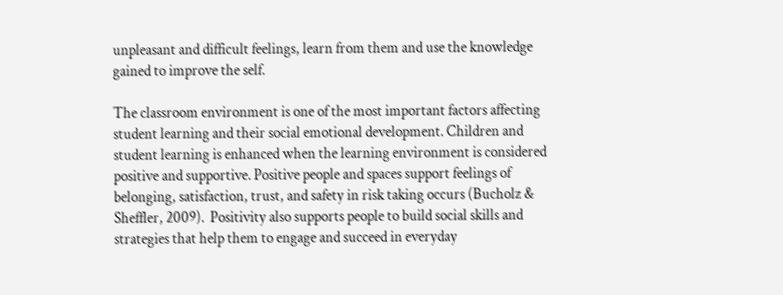unpleasant and difficult feelings, learn from them and use the knowledge gained to improve the self.

The classroom environment is one of the most important factors affecting student learning and their social emotional development. Children and student learning is enhanced when the learning environment is considered positive and supportive. Positive people and spaces support feelings of belonging, satisfaction, trust, and safety in risk taking occurs (Bucholz & Sheffler, 2009).  Positivity also supports people to build social skills and strategies that help them to engage and succeed in everyday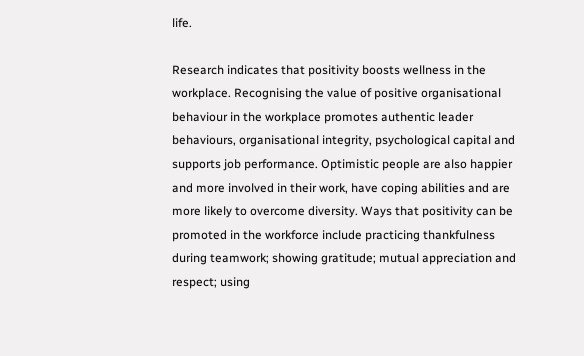life.

Research indicates that positivity boosts wellness in the workplace. Recognising the value of positive organisational behaviour in the workplace promotes authentic leader behaviours, organisational integrity, psychological capital and supports job performance. Optimistic people are also happier and more involved in their work, have coping abilities and are more likely to overcome diversity. Ways that positivity can be promoted in the workforce include practicing thankfulness during teamwork; showing gratitude; mutual appreciation and respect; using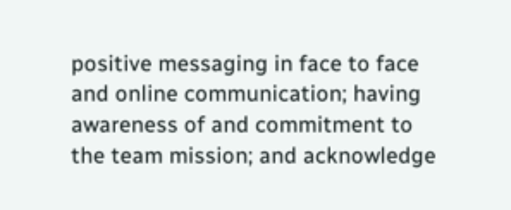positive messaging in face to face and online communication; having awareness of and commitment to the team mission; and acknowledge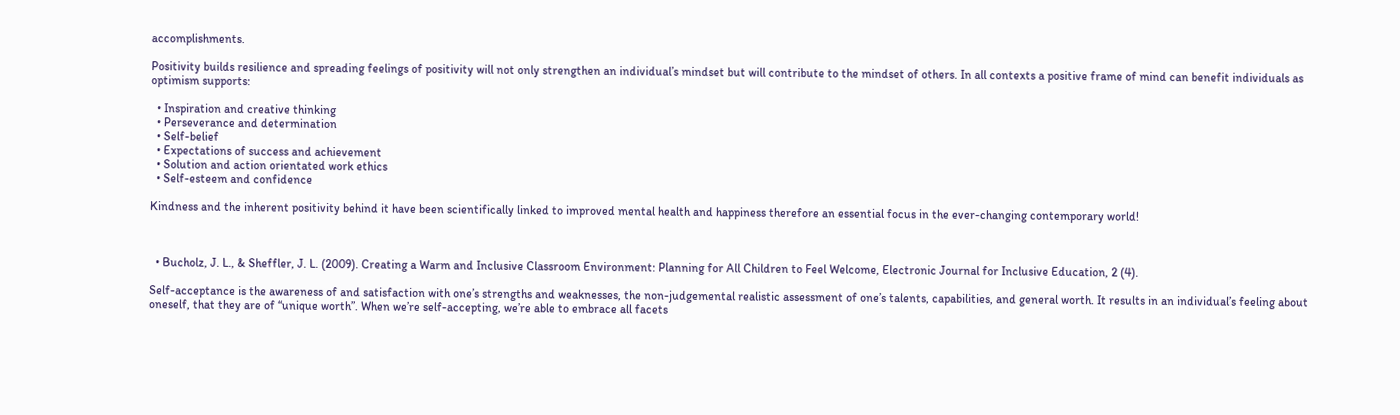accomplishments.

Positivity builds resilience and spreading feelings of positivity will not only strengthen an individual’s mindset but will contribute to the mindset of others. In all contexts a positive frame of mind can benefit individuals as optimism supports:

  • Inspiration and creative thinking
  • Perseverance and determination
  • Self-belief
  • Expectations of success and achievement
  • Solution and action orientated work ethics
  • Self-esteem and confidence

Kindness and the inherent positivity behind it have been scientifically linked to improved mental health and happiness therefore an essential focus in the ever-changing contemporary world!



  • Bucholz, J. L., & Sheffler, J. L. (2009). Creating a Warm and Inclusive Classroom Environment: Planning for All Children to Feel Welcome, Electronic Journal for Inclusive Education, 2 (4).

Self-acceptance is the awareness of and satisfaction with one’s strengths and weaknesses, the non-judgemental realistic assessment of one’s talents, capabilities, and general worth. It results in an individual’s feeling about oneself, that they are of “unique worth”. When we’re self-accepting, we’re able to embrace all facets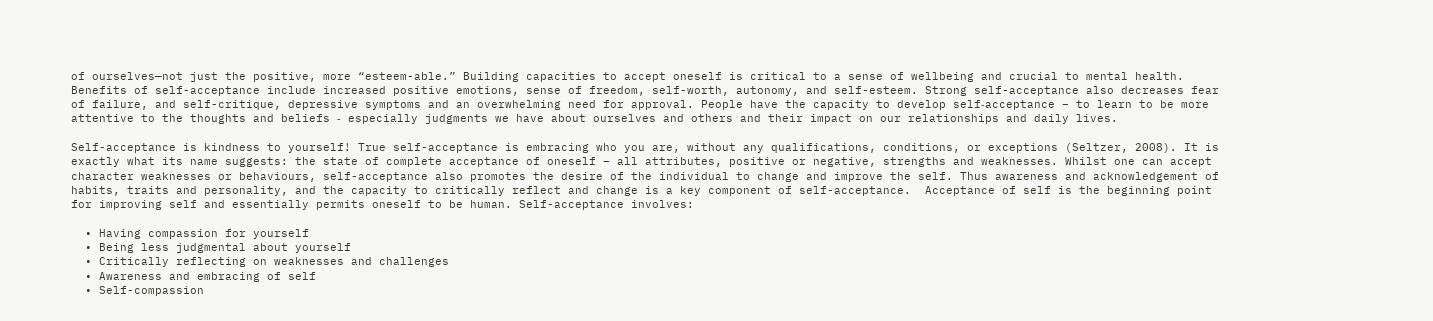of ourselves—not just the positive, more “esteem-able.” Building capacities to accept oneself is critical to a sense of wellbeing and crucial to mental health.  Benefits of self-acceptance include increased positive emotions, sense of freedom, self-worth, autonomy, and self-esteem. Strong self-acceptance also decreases fear of failure, and self-critique, depressive symptoms and an overwhelming need for approval. People have the capacity to develop self‐acceptance – to learn to be more attentive to the thoughts and beliefs ‐ especially judgments we have about ourselves and others and their impact on our relationships and daily lives.

Self-acceptance is kindness to yourself! True self-acceptance is embracing who you are, without any qualifications, conditions, or exceptions (Seltzer, 2008). It is exactly what its name suggests: the state of complete acceptance of oneself – all attributes, positive or negative, strengths and weaknesses. Whilst one can accept character weaknesses or behaviours, self-acceptance also promotes the desire of the individual to change and improve the self. Thus awareness and acknowledgement of habits, traits and personality, and the capacity to critically reflect and change is a key component of self-acceptance.  Acceptance of self is the beginning point for improving self and essentially permits oneself to be human. Self-acceptance involves:

  • Having compassion for yourself
  • Being less judgmental about yourself
  • Critically reflecting on weaknesses and challenges
  • Awareness and embracing of self
  • Self-compassion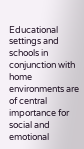Educational settings and schools in conjunction with home environments are of central importance for social and emotional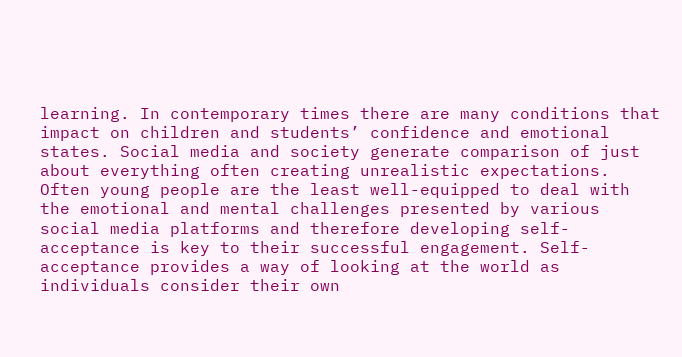learning. In contemporary times there are many conditions that impact on children and students’ confidence and emotional states. Social media and society generate comparison of just about everything often creating unrealistic expectations. Often young people are the least well-equipped to deal with the emotional and mental challenges presented by various social media platforms and therefore developing self-acceptance is key to their successful engagement. Self-acceptance provides a way of looking at the world as individuals consider their own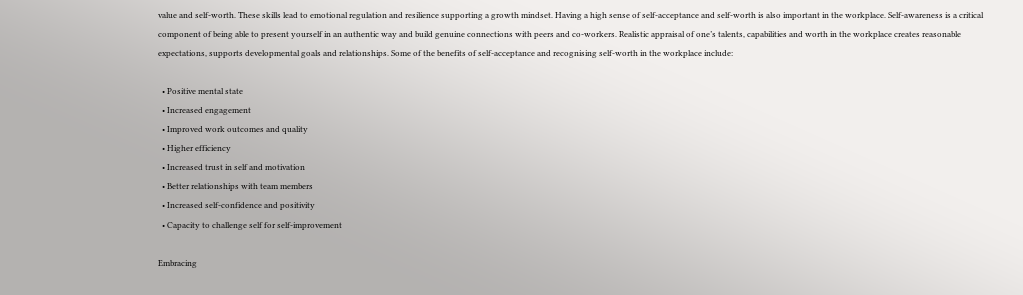value and self-worth. These skills lead to emotional regulation and resilience supporting a growth mindset. Having a high sense of self-acceptance and self-worth is also important in the workplace. Self-awareness is a critical component of being able to present yourself in an authentic way and build genuine connections with peers and co-workers. Realistic appraisal of one’s talents, capabilities and worth in the workplace creates reasonable expectations, supports developmental goals and relationships. Some of the benefits of self-acceptance and recognising self-worth in the workplace include:

  • Positive mental state
  • Increased engagement
  • Improved work outcomes and quality
  • Higher efficiency
  • Increased trust in self and motivation
  • Better relationships with team members
  • Increased self-confidence and positivity
  • Capacity to challenge self for self-improvement

Embracing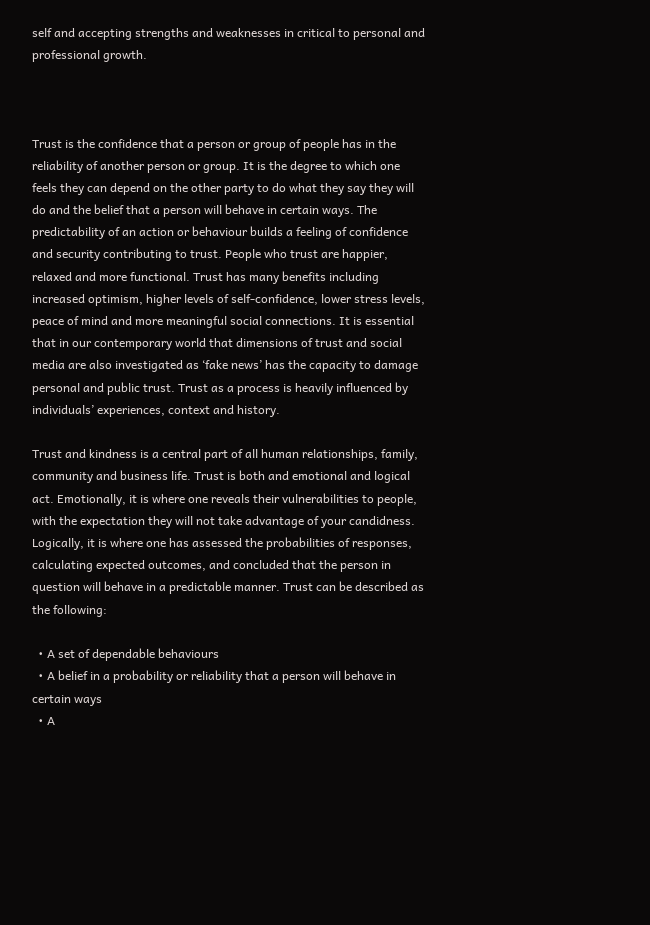self and accepting strengths and weaknesses in critical to personal and professional growth.



Trust is the confidence that a person or group of people has in the reliability of another person or group. It is the degree to which one feels they can depend on the other party to do what they say they will do and the belief that a person will behave in certain ways. The predictability of an action or behaviour builds a feeling of confidence and security contributing to trust. People who trust are happier, relaxed and more functional. Trust has many benefits including increased optimism, higher levels of self-confidence, lower stress levels, peace of mind and more meaningful social connections. It is essential that in our contemporary world that dimensions of trust and social media are also investigated as ‘fake news’ has the capacity to damage personal and public trust. Trust as a process is heavily influenced by individuals’ experiences, context and history.

Trust and kindness is a central part of all human relationships, family, community and business life. Trust is both and emotional and logical act. Emotionally, it is where one reveals their vulnerabilities to people, with the expectation they will not take advantage of your candidness. Logically, it is where one has assessed the probabilities of responses, calculating expected outcomes, and concluded that the person in question will behave in a predictable manner. Trust can be described as the following:

  • A set of dependable behaviours
  • A belief in a probability or reliability that a person will behave in certain ways
  • A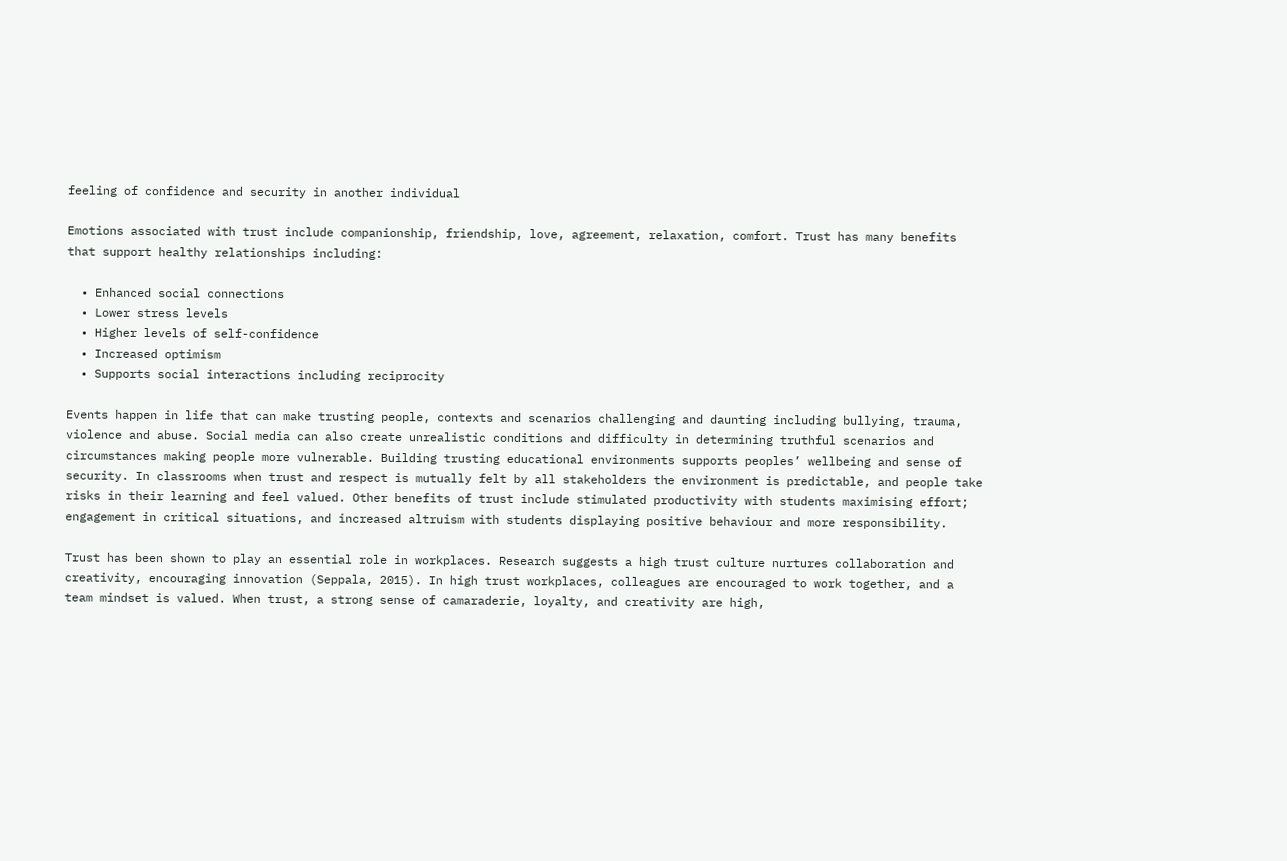feeling of confidence and security in another individual

Emotions associated with trust include companionship, friendship, love, agreement, relaxation, comfort. Trust has many benefits that support healthy relationships including:

  • Enhanced social connections
  • Lower stress levels
  • Higher levels of self-confidence
  • Increased optimism
  • Supports social interactions including reciprocity

Events happen in life that can make trusting people, contexts and scenarios challenging and daunting including bullying, trauma, violence and abuse. Social media can also create unrealistic conditions and difficulty in determining truthful scenarios and circumstances making people more vulnerable. Building trusting educational environments supports peoples’ wellbeing and sense of security. In classrooms when trust and respect is mutually felt by all stakeholders the environment is predictable, and people take risks in their learning and feel valued. Other benefits of trust include stimulated productivity with students maximising effort; engagement in critical situations, and increased altruism with students displaying positive behaviour and more responsibility.

Trust has been shown to play an essential role in workplaces. Research suggests a high trust culture nurtures collaboration and creativity, encouraging innovation (Seppala, 2015). In high trust workplaces, colleagues are encouraged to work together, and a team mindset is valued. When trust, a strong sense of camaraderie, loyalty, and creativity are high,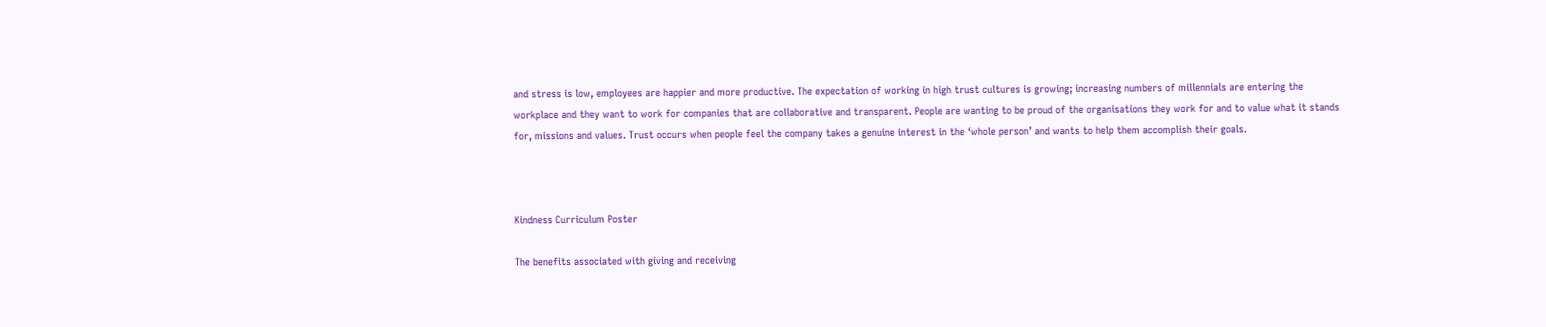and stress is low, employees are happier and more productive. The expectation of working in high trust cultures is growing; increasing numbers of millennials are entering the workplace and they want to work for companies that are collaborative and transparent. People are wanting to be proud of the organisations they work for and to value what it stands for, missions and values. Trust occurs when people feel the company takes a genuine interest in the ‘whole person’ and wants to help them accomplish their goals.



Kindness Curriculum Poster

The benefits associated with giving and receiving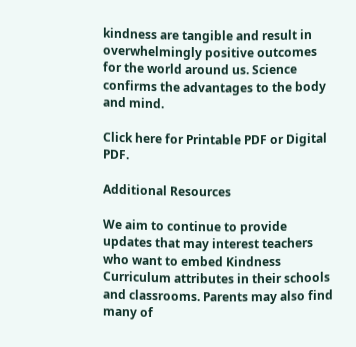kindness are tangible and result in overwhelmingly positive outcomes for the world around us. Science confirms the advantages to the body and mind.

Click here for Printable PDF or Digital PDF.

Additional Resources

We aim to continue to provide updates that may interest teachers who want to embed Kindness Curriculum attributes in their schools and classrooms. Parents may also find many of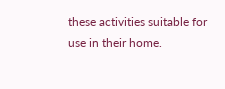these activities suitable for use in their home.